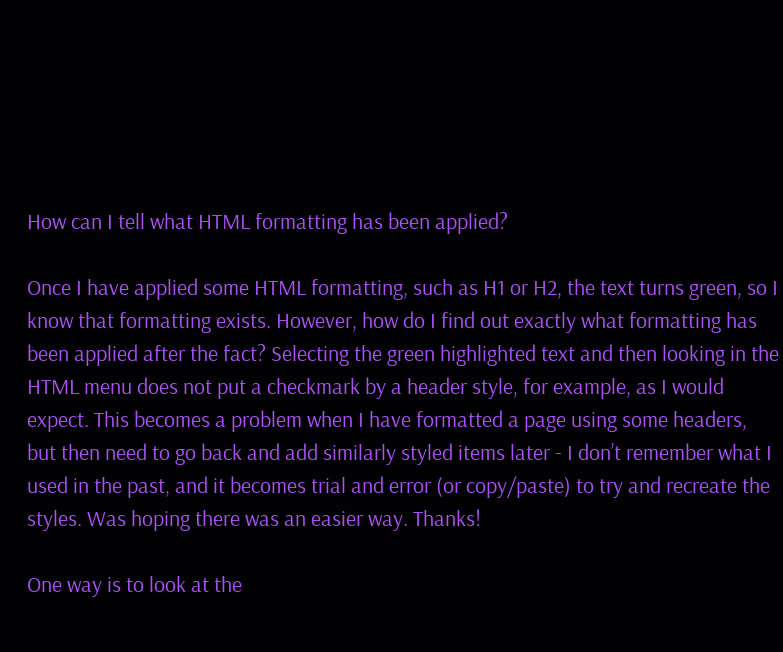How can I tell what HTML formatting has been applied?

Once I have applied some HTML formatting, such as H1 or H2, the text turns green, so I know that formatting exists. However, how do I find out exactly what formatting has been applied after the fact? Selecting the green highlighted text and then looking in the HTML menu does not put a checkmark by a header style, for example, as I would expect. This becomes a problem when I have formatted a page using some headers, but then need to go back and add similarly styled items later - I don’t remember what I used in the past, and it becomes trial and error (or copy/paste) to try and recreate the styles. Was hoping there was an easier way. Thanks!

One way is to look at the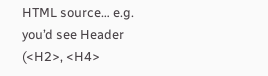HTML source… e.g. you’d see Header (<H2>, <H4>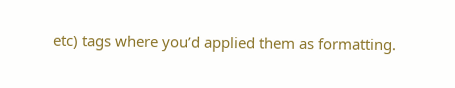etc) tags where you’d applied them as formatting.